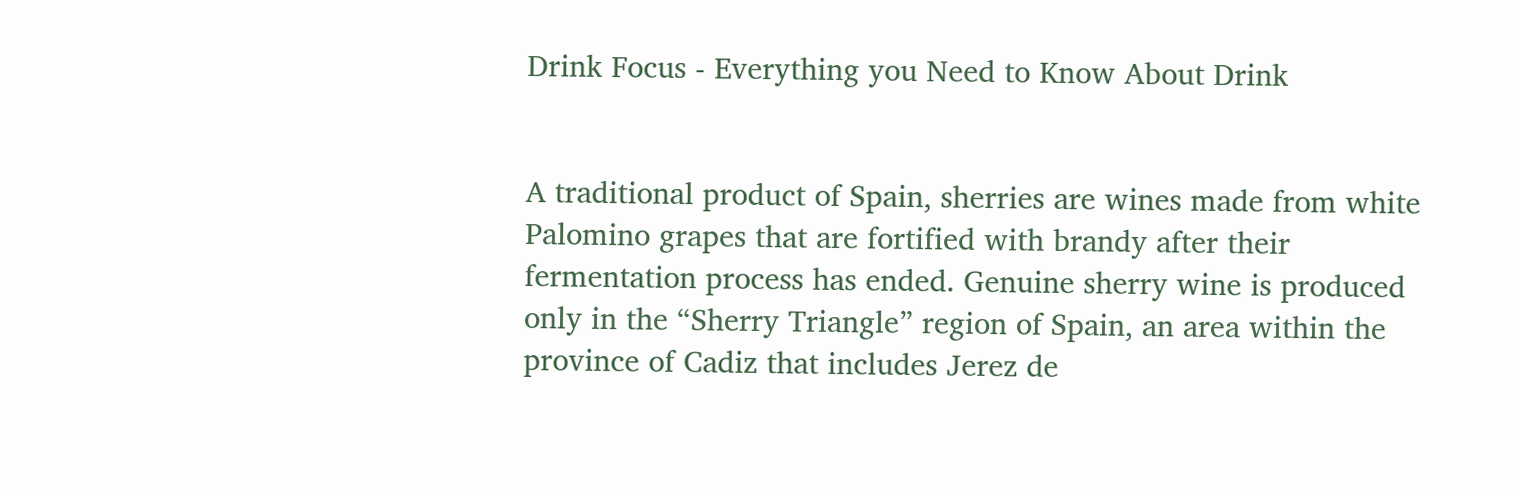Drink Focus - Everything you Need to Know About Drink


A traditional product of Spain, sherries are wines made from white Palomino grapes that are fortified with brandy after their fermentation process has ended. Genuine sherry wine is produced only in the “Sherry Triangle” region of Spain, an area within the province of Cadiz that includes Jerez de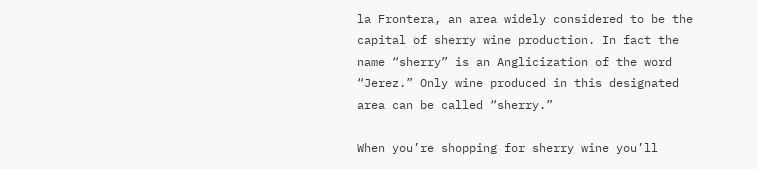la Frontera, an area widely considered to be the capital of sherry wine production. In fact the name “sherry” is an Anglicization of the word “Jerez.” Only wine produced in this designated area can be called “sherry.”

When you’re shopping for sherry wine you’ll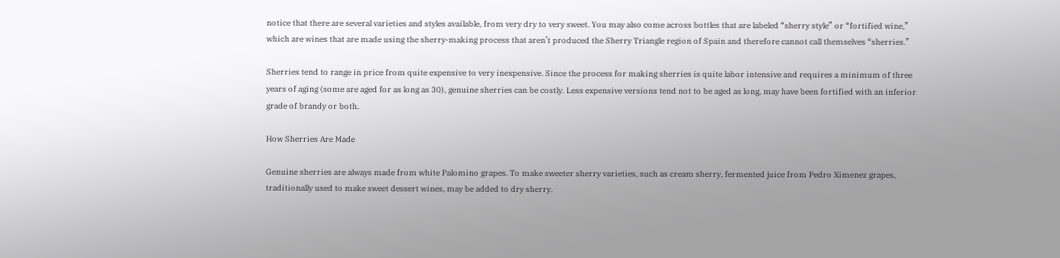notice that there are several varieties and styles available, from very dry to very sweet. You may also come across bottles that are labeled “sherry style” or “fortified wine,” which are wines that are made using the sherry-making process that aren’t produced the Sherry Triangle region of Spain and therefore cannot call themselves “sherries.”

Sherries tend to range in price from quite expensive to very inexpensive. Since the process for making sherries is quite labor intensive and requires a minimum of three years of aging (some are aged for as long as 30), genuine sherries can be costly. Less expensive versions tend not to be aged as long, may have been fortified with an inferior grade of brandy or both.

How Sherries Are Made

Genuine sherries are always made from white Palomino grapes. To make sweeter sherry varieties, such as cream sherry, fermented juice from Pedro Ximenez grapes, traditionally used to make sweet dessert wines, may be added to dry sherry.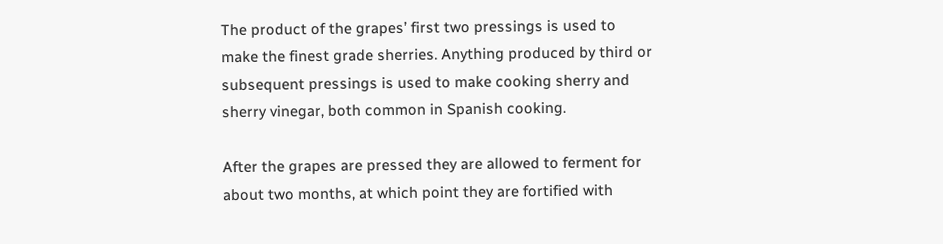The product of the grapes’ first two pressings is used to make the finest grade sherries. Anything produced by third or subsequent pressings is used to make cooking sherry and sherry vinegar, both common in Spanish cooking.

After the grapes are pressed they are allowed to ferment for about two months, at which point they are fortified with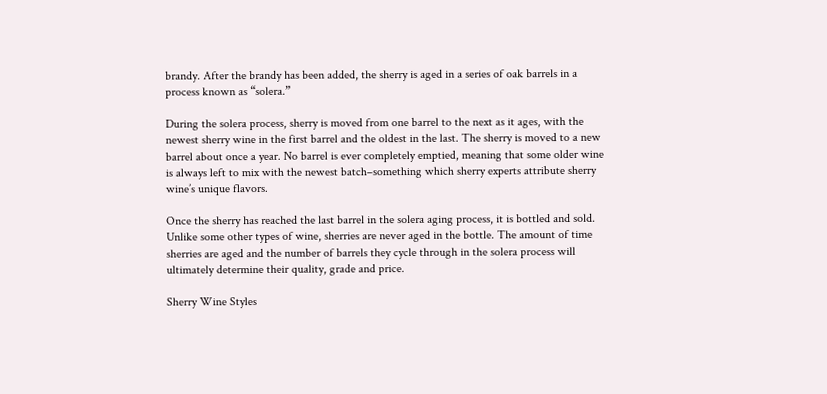brandy. After the brandy has been added, the sherry is aged in a series of oak barrels in a process known as “solera.”

During the solera process, sherry is moved from one barrel to the next as it ages, with the newest sherry wine in the first barrel and the oldest in the last. The sherry is moved to a new barrel about once a year. No barrel is ever completely emptied, meaning that some older wine is always left to mix with the newest batch–something which sherry experts attribute sherry wine’s unique flavors.

Once the sherry has reached the last barrel in the solera aging process, it is bottled and sold. Unlike some other types of wine, sherries are never aged in the bottle. The amount of time sherries are aged and the number of barrels they cycle through in the solera process will ultimately determine their quality, grade and price.

Sherry Wine Styles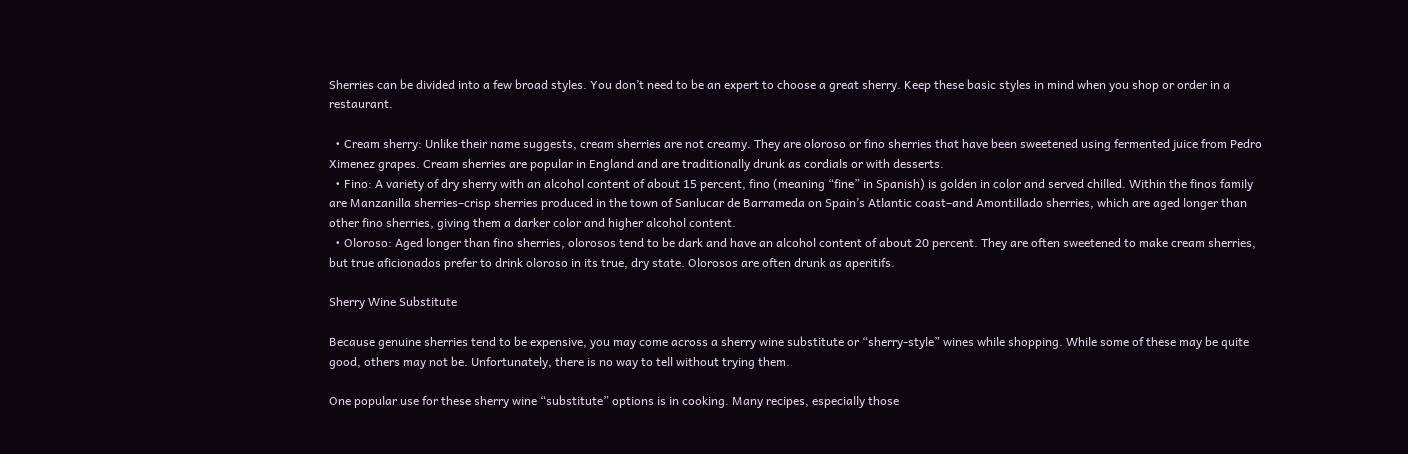Sherries can be divided into a few broad styles. You don’t need to be an expert to choose a great sherry. Keep these basic styles in mind when you shop or order in a restaurant.

  • Cream sherry: Unlike their name suggests, cream sherries are not creamy. They are oloroso or fino sherries that have been sweetened using fermented juice from Pedro Ximenez grapes. Cream sherries are popular in England and are traditionally drunk as cordials or with desserts.
  • Fino: A variety of dry sherry with an alcohol content of about 15 percent, fino (meaning “fine” in Spanish) is golden in color and served chilled. Within the finos family are Manzanilla sherries–crisp sherries produced in the town of Sanlucar de Barrameda on Spain’s Atlantic coast–and Amontillado sherries, which are aged longer than other fino sherries, giving them a darker color and higher alcohol content.
  • Oloroso: Aged longer than fino sherries, olorosos tend to be dark and have an alcohol content of about 20 percent. They are often sweetened to make cream sherries, but true aficionados prefer to drink oloroso in its true, dry state. Olorosos are often drunk as aperitifs.

Sherry Wine Substitute

Because genuine sherries tend to be expensive, you may come across a sherry wine substitute or “sherry-style” wines while shopping. While some of these may be quite good, others may not be. Unfortunately, there is no way to tell without trying them.

One popular use for these sherry wine “substitute” options is in cooking. Many recipes, especially those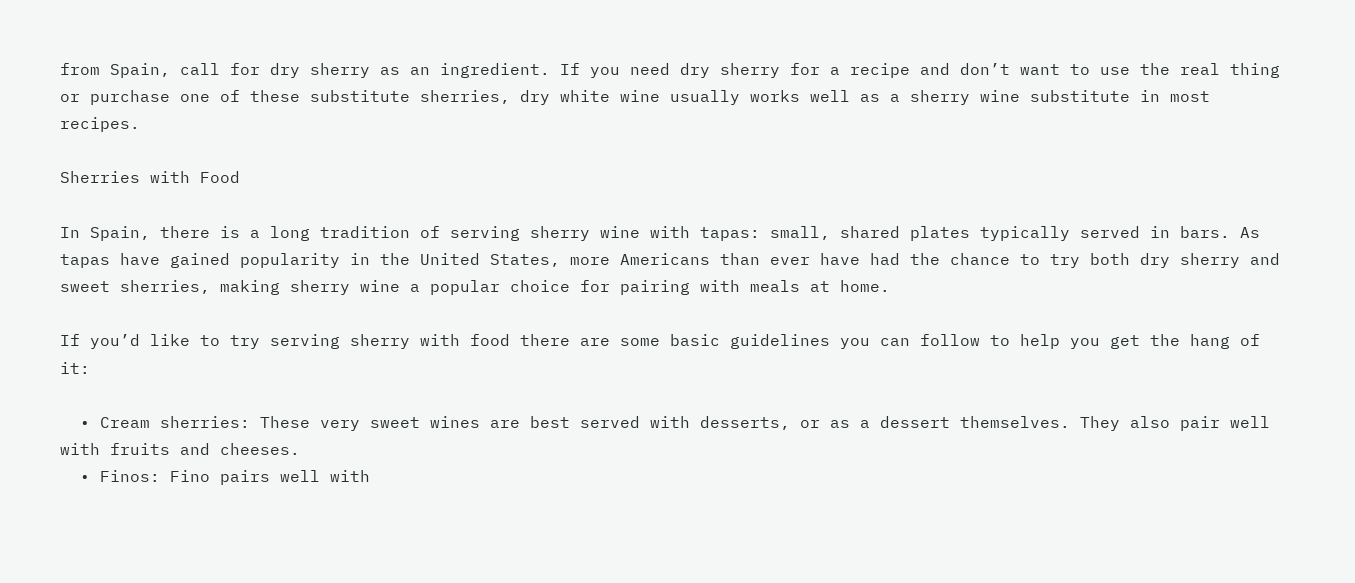from Spain, call for dry sherry as an ingredient. If you need dry sherry for a recipe and don’t want to use the real thing or purchase one of these substitute sherries, dry white wine usually works well as a sherry wine substitute in most recipes.

Sherries with Food

In Spain, there is a long tradition of serving sherry wine with tapas: small, shared plates typically served in bars. As tapas have gained popularity in the United States, more Americans than ever have had the chance to try both dry sherry and sweet sherries, making sherry wine a popular choice for pairing with meals at home.

If you’d like to try serving sherry with food there are some basic guidelines you can follow to help you get the hang of it:

  • Cream sherries: These very sweet wines are best served with desserts, or as a dessert themselves. They also pair well with fruits and cheeses.
  • Finos: Fino pairs well with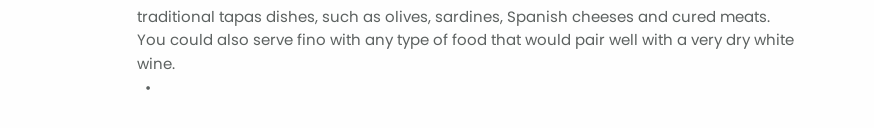traditional tapas dishes, such as olives, sardines, Spanish cheeses and cured meats. You could also serve fino with any type of food that would pair well with a very dry white wine.
  •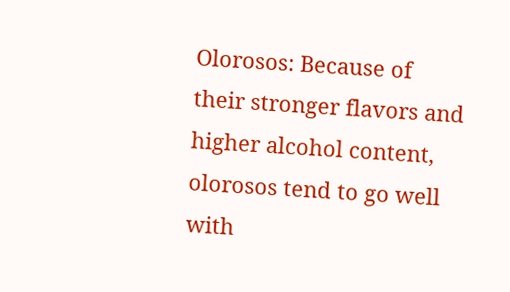Olorosos: Because of their stronger flavors and higher alcohol content, olorosos tend to go well with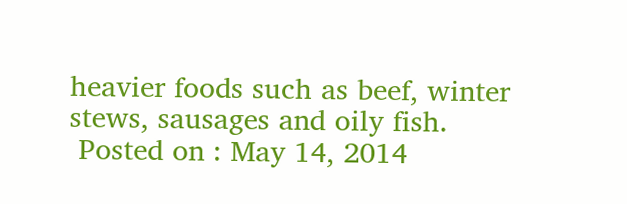heavier foods such as beef, winter stews, sausages and oily fish.
 Posted on : May 14, 2014